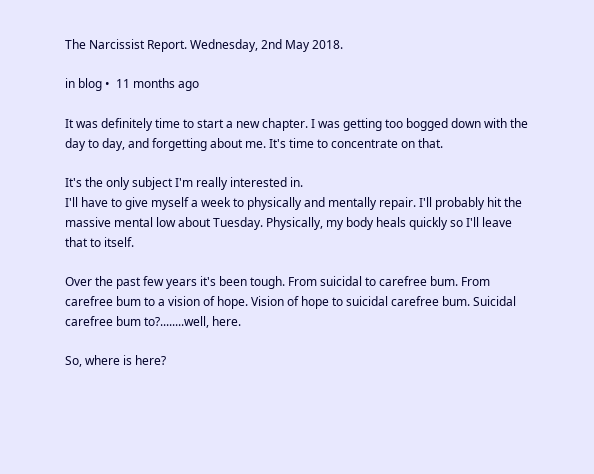The Narcissist Report. Wednesday, 2nd May 2018.

in blog •  11 months ago

It was definitely time to start a new chapter. I was getting too bogged down with the day to day, and forgetting about me. It's time to concentrate on that.

It's the only subject I'm really interested in.
I'll have to give myself a week to physically and mentally repair. I'll probably hit the massive mental low about Tuesday. Physically, my body heals quickly so I'll leave that to itself.

Over the past few years it's been tough. From suicidal to carefree bum. From carefree bum to a vision of hope. Vision of hope to suicidal carefree bum. Suicidal carefree bum to?........well, here.

So, where is here?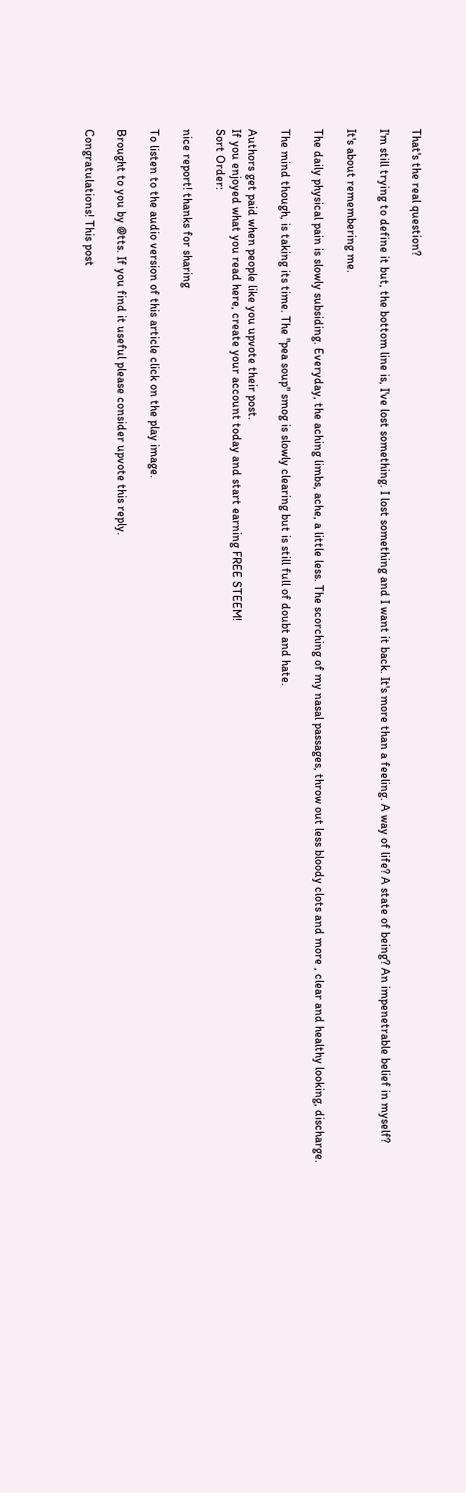That's the real question?

I'm still trying to define it but, the bottom line is, I've lost something. I lost something and I want it back. It's more than a feeling. A way of life? A state of being? An impenetrable belief in myself?

It's about remembering me.

The daily physical pain is slowly subsiding. Everyday, the aching limbs, ache, a little less. The scorching of my nasal passages, throw out less bloody clots and more , clear and healthy looking, discharge.

The mind though, is taking its time. The "pea soup" smog is slowly clearing but is still full of doubt and hate.

Authors get paid when people like you upvote their post.
If you enjoyed what you read here, create your account today and start earning FREE STEEM!
Sort Order:

nice report! thanks for sharing

To listen to the audio version of this article click on the play image.

Brought to you by @tts. If you find it useful please consider upvote this reply.

Congratulations! This post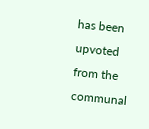has been upvoted from the communal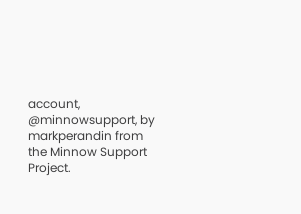account, @minnowsupport, by markperandin from the Minnow Support Project.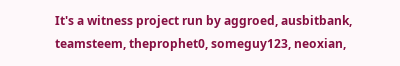It's a witness project run by aggroed, ausbitbank, teamsteem, theprophet0, someguy123, neoxian,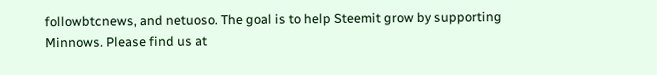followbtcnews, and netuoso. The goal is to help Steemit grow by supporting Minnows. Please find us at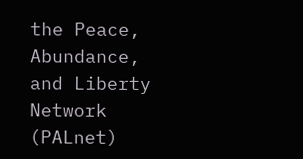the Peace, Abundance, and Liberty Network (PALnet)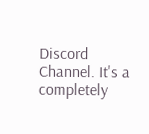Discord Channel. It's a completely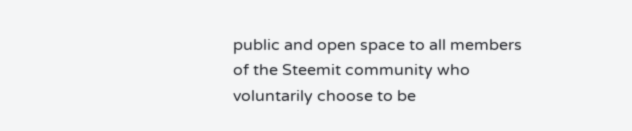public and open space to all members of the Steemit community who voluntarily choose to be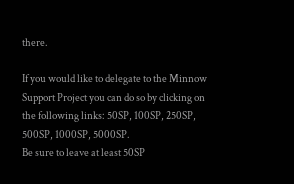there.

If you would like to delegate to the Minnow Support Project you can do so by clicking on the following links: 50SP, 100SP, 250SP, 500SP, 1000SP, 5000SP.
Be sure to leave at least 50SP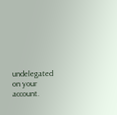undelegated on your account.